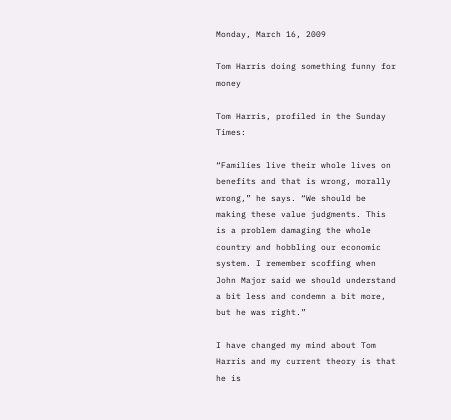Monday, March 16, 2009

Tom Harris doing something funny for money

Tom Harris, profiled in the Sunday Times:

“Families live their whole lives on benefits and that is wrong, morally wrong,” he says. “We should be making these value judgments. This is a problem damaging the whole country and hobbling our economic system. I remember scoffing when John Major said we should understand a bit less and condemn a bit more, but he was right.”

I have changed my mind about Tom Harris and my current theory is that he is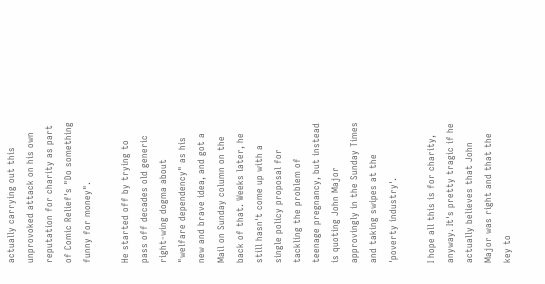actually carrying out this unprovoked attack on his own reputation for charity as part of Comic Relief's "Do something funny for money".

He started off by trying to pass off decades old generic right-wing dogma about "welfare dependency" as his new and brave idea, and got a Mail on Sunday column on the back of that. Weeks later, he still hasn't come up with a single policy proposal for tackling the problem of teenage pregnancy, but instead is quoting John Major approvingly in the Sunday Times and taking swipes at the 'poverty industry'.

I hope all this is for charity, anyway. It's pretty tragic if he actually believes that John Major was right and that the key to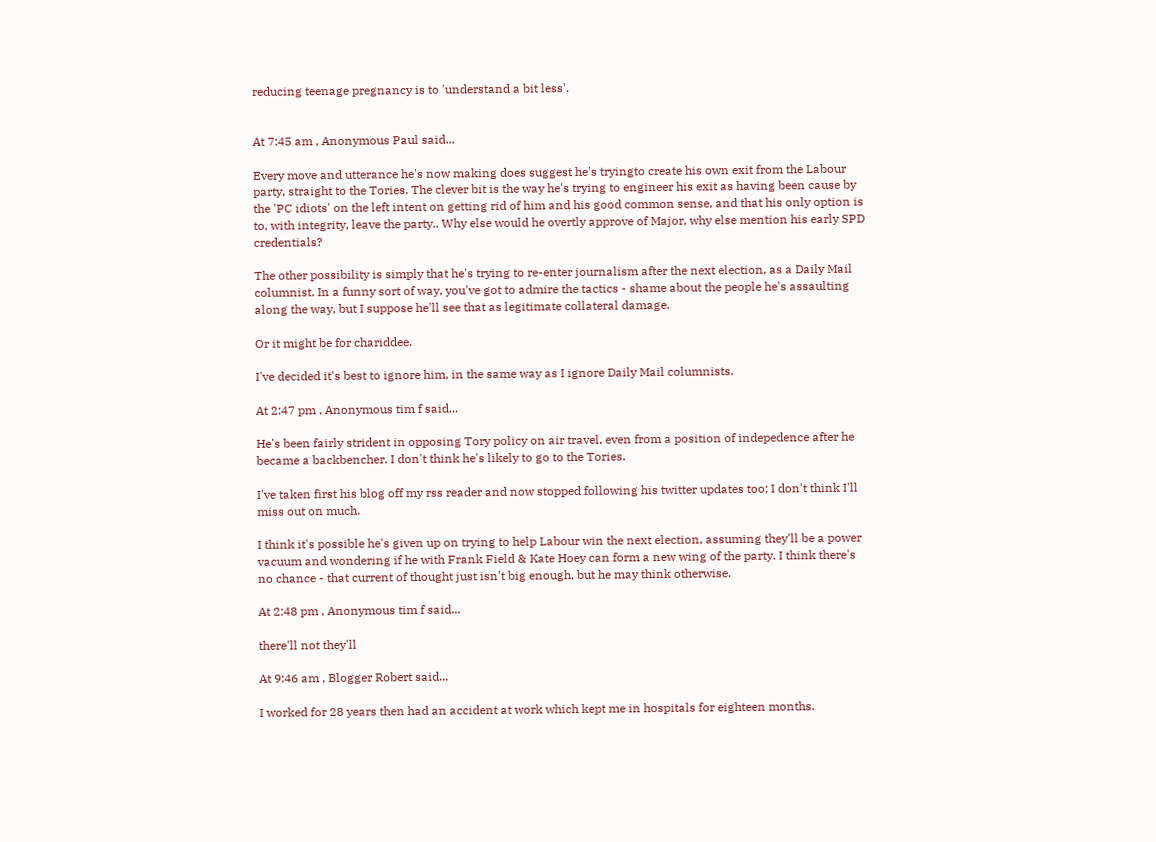reducing teenage pregnancy is to 'understand a bit less'.


At 7:45 am , Anonymous Paul said...

Every move and utterance he's now making does suggest he's tryingto create his own exit from the Labour party, straight to the Tories. The clever bit is the way he's trying to engineer his exit as having been cause by the 'PC idiots' on the left intent on getting rid of him and his good common sense, and that his only option is to, with integrity, leave the party.. Why else would he overtly approve of Major, why else mention his early SPD credentials?

The other possibility is simply that he's trying to re-enter journalism after the next election, as a Daily Mail columnist. In a funny sort of way, you've got to admire the tactics - shame about the people he's assaulting along the way, but I suppose he'll see that as legitimate collateral damage.

Or it might be for chariddee.

I've decided it's best to ignore him, in the same way as I ignore Daily Mail columnists.

At 2:47 pm , Anonymous tim f said...

He's been fairly strident in opposing Tory policy on air travel, even from a position of indepedence after he became a backbencher. I don't think he's likely to go to the Tories.

I've taken first his blog off my rss reader and now stopped following his twitter updates too; I don't think I'll miss out on much.

I think it's possible he's given up on trying to help Labour win the next election, assuming they'll be a power vacuum and wondering if he with Frank Field & Kate Hoey can form a new wing of the party. I think there's no chance - that current of thought just isn't big enough, but he may think otherwise.

At 2:48 pm , Anonymous tim f said...

there'll not they'll

At 9:46 am , Blogger Robert said...

I worked for 28 years then had an accident at work which kept me in hospitals for eighteen months.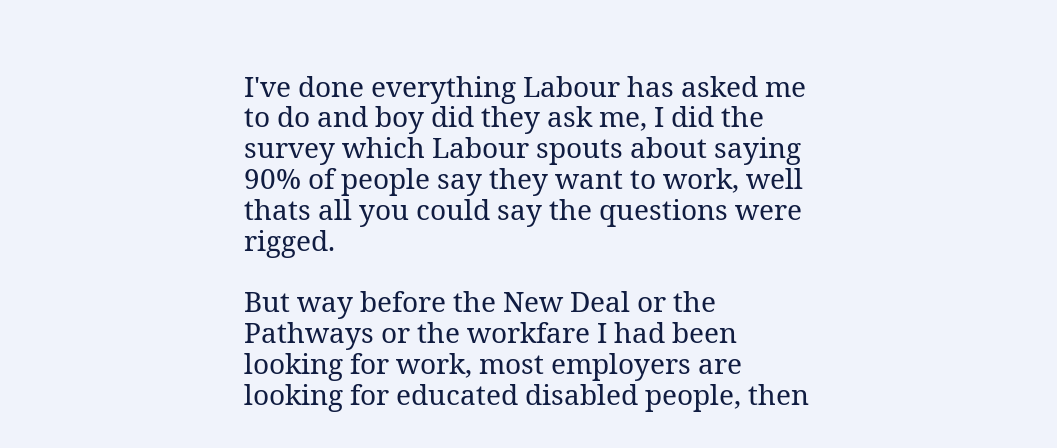I've done everything Labour has asked me to do and boy did they ask me, I did the survey which Labour spouts about saying 90% of people say they want to work, well thats all you could say the questions were rigged.

But way before the New Deal or the Pathways or the workfare I had been looking for work, most employers are looking for educated disabled people, then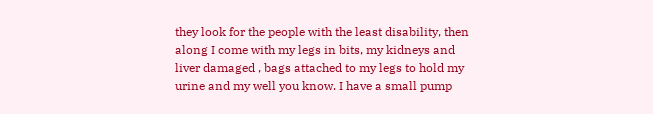they look for the people with the least disability, then along I come with my legs in bits, my kidneys and liver damaged , bags attached to my legs to hold my urine and my well you know. I have a small pump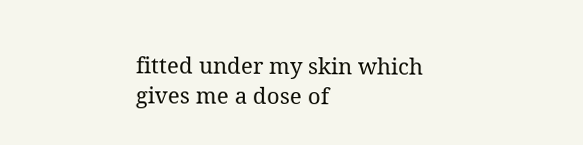fitted under my skin which gives me a dose of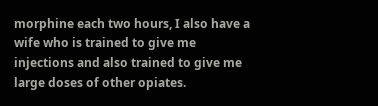morphine each two hours, I also have a wife who is trained to give me injections and also trained to give me large doses of other opiates.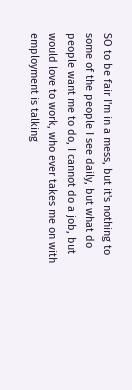SO to be fair I'm in a mess, but it's nothing to some of the people I see daily, but what do people want me to do, I cannot do a job, but would love to work, who ever takes me on with employment is talking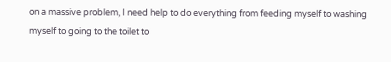on a massive problem, I need help to do everything from feeding myself to washing myself to going to the toilet to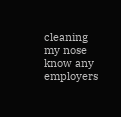cleaning my nose know any employers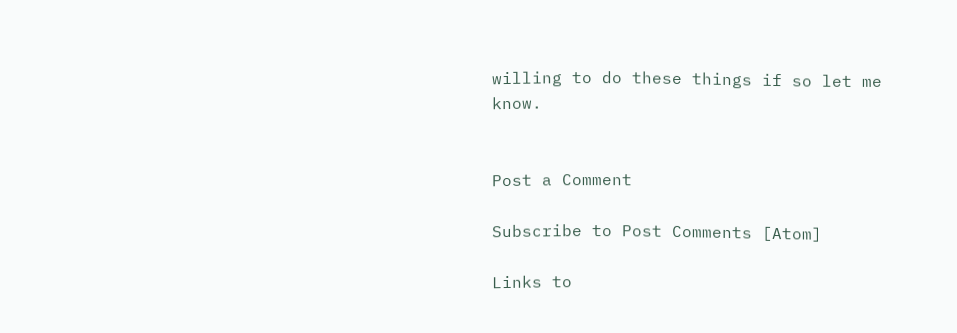willing to do these things if so let me know.


Post a Comment

Subscribe to Post Comments [Atom]

Links to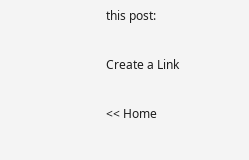this post:

Create a Link

<< Home